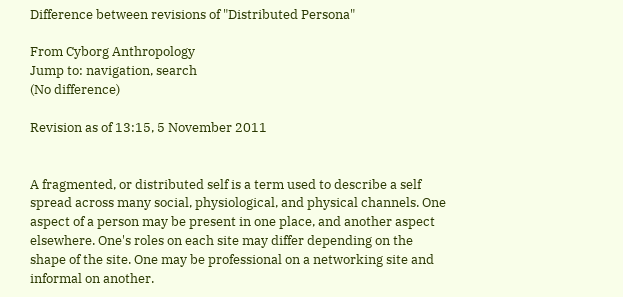Difference between revisions of "Distributed Persona"

From Cyborg Anthropology
Jump to: navigation, search
(No difference)

Revision as of 13:15, 5 November 2011


A fragmented, or distributed self is a term used to describe a self spread across many social, physiological, and physical channels. One aspect of a person may be present in one place, and another aspect elsewhere. One's roles on each site may differ depending on the shape of the site. One may be professional on a networking site and informal on another.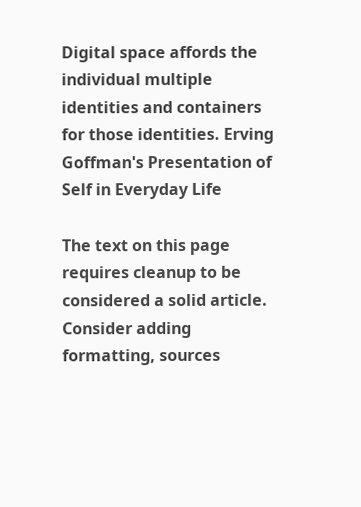Digital space affords the individual multiple identities and containers for those identities. Erving Goffman's Presentation of Self in Everyday Life

The text on this page requires cleanup to be considered a solid article. Consider adding formatting, sources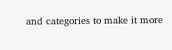and categories to make it more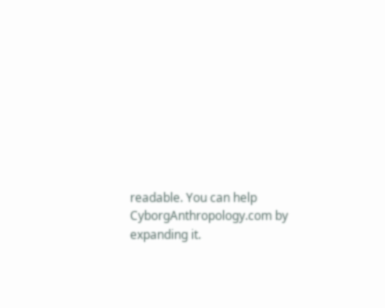readable. You can help CyborgAnthropology.com by expanding it.